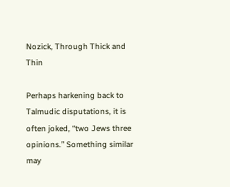Nozick, Through Thick and Thin

Perhaps harkening back to Talmudic disputations, it is often joked, “two Jews three opinions.” Something similar may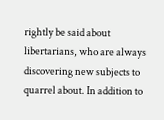rightly be said about libertarians, who are always discovering new subjects to quarrel about. In addition to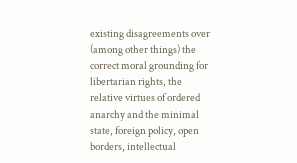existing disagreements over (among other things) the correct moral grounding for libertarian rights, the relative virtues of ordered anarchy and the minimal state, foreign policy, open borders, intellectual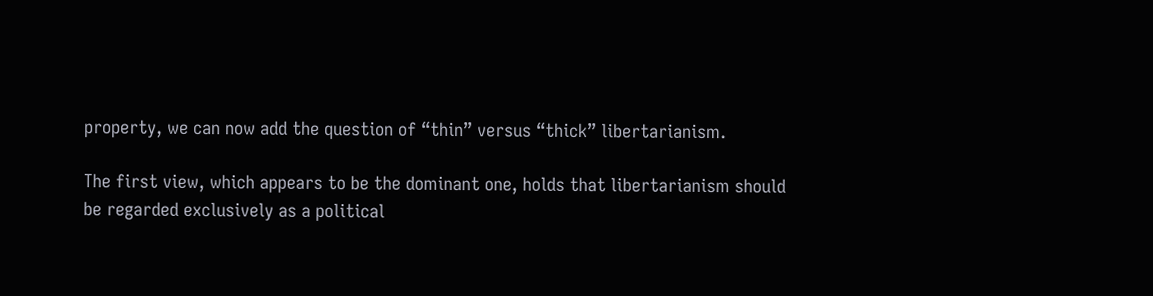property, we can now add the question of “thin” versus “thick” libertarianism.

The first view, which appears to be the dominant one, holds that libertarianism should be regarded exclusively as a political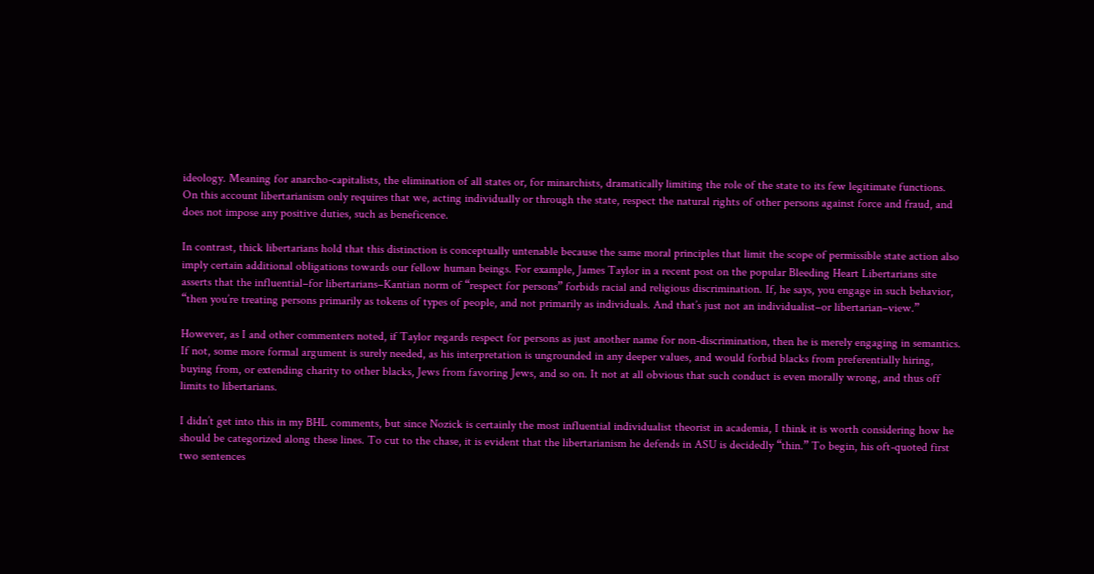ideology. Meaning for anarcho-capitalists, the elimination of all states or, for minarchists, dramatically limiting the role of the state to its few legitimate functions. On this account libertarianism only requires that we, acting individually or through the state, respect the natural rights of other persons against force and fraud, and does not impose any positive duties, such as beneficence.

In contrast, thick libertarians hold that this distinction is conceptually untenable because the same moral principles that limit the scope of permissible state action also imply certain additional obligations towards our fellow human beings. For example, James Taylor in a recent post on the popular Bleeding Heart Libertarians site asserts that the influential–for libertarians–Kantian norm of “respect for persons” forbids racial and religious discrimination. If, he says, you engage in such behavior, “then you’re treating persons primarily as tokens of types of people, and not primarily as individuals. And that’s just not an individualist–or libertarian–view.”

However, as I and other commenters noted, if Taylor regards respect for persons as just another name for non-discrimination, then he is merely engaging in semantics. If not, some more formal argument is surely needed, as his interpretation is ungrounded in any deeper values, and would forbid blacks from preferentially hiring, buying from, or extending charity to other blacks, Jews from favoring Jews, and so on. It not at all obvious that such conduct is even morally wrong, and thus off limits to libertarians.

I didn’t get into this in my BHL comments, but since Nozick is certainly the most influential individualist theorist in academia, I think it is worth considering how he should be categorized along these lines. To cut to the chase, it is evident that the libertarianism he defends in ASU is decidedly “thin.” To begin, his oft-quoted first two sentences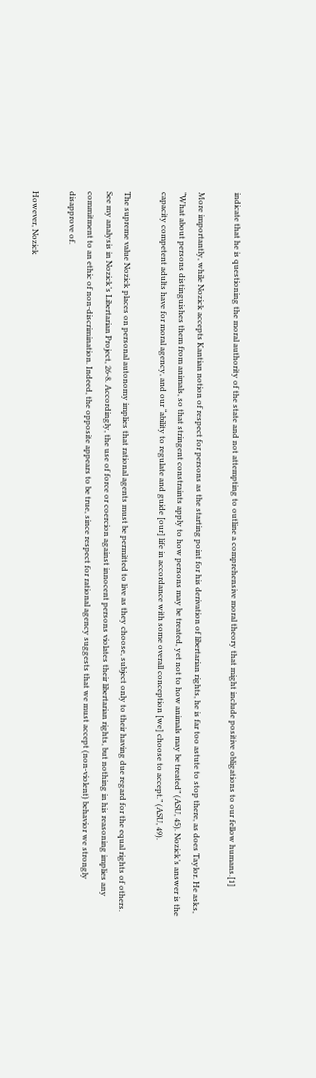indicate that he is questioning the moral authority of the state and not attempting to outline a comprehensive moral theory that might include positive obligations to our fellow humans.[1]

More importantly, while Nozick accepts Kantian notion of respect for persons as the starting point for his derivation of libertarian rights, he is far too astute to stop there, as does Taylor. He asks, “What about persons distinguishes them from animals, so that stringent constraints apply to how persons may be treated, yet not to how animals may be treated” (ASU, 45). Nozick’s answer is the capacity competent adults have for moral agency, and our “ability to regulate and guide [our] life in accordance with some overall conception [we] choose to accept.” (ASU, 49).

The supreme value Nozick places on personal autonomy implies that rational agents must be permitted to live as they choose, subject only to their having due regard for the equal rights of others. See my analysis in Nozick’s Libertarian Project, 26-8. Accordingly, the use of force or coercion against innocent persons violates their libertarian rights, but nothing in his reasoning implies any commitment to an ethic of non-discrimination. Indeed, the opposite appears to be true, since respect for rational agency suggests that we must accept (non-violent) behavior we strongly disapprove of.

However, Nozick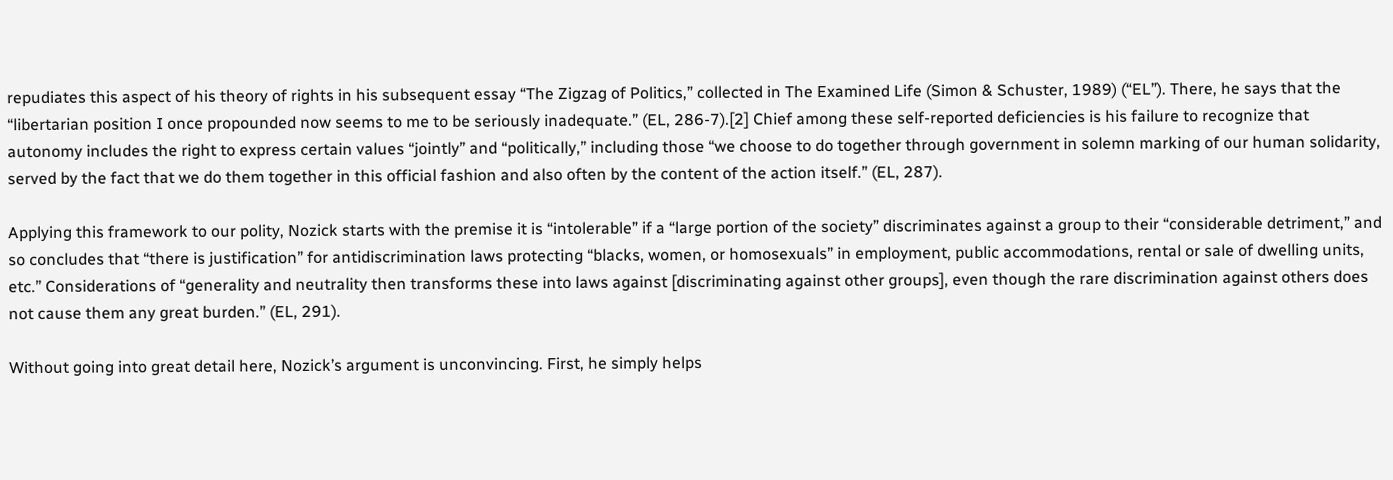repudiates this aspect of his theory of rights in his subsequent essay “The Zigzag of Politics,” collected in The Examined Life (Simon & Schuster, 1989) (“EL”). There, he says that the “libertarian position I once propounded now seems to me to be seriously inadequate.” (EL, 286-7).[2] Chief among these self-reported deficiencies is his failure to recognize that autonomy includes the right to express certain values “jointly” and “politically,” including those “we choose to do together through government in solemn marking of our human solidarity, served by the fact that we do them together in this official fashion and also often by the content of the action itself.” (EL, 287).

Applying this framework to our polity, Nozick starts with the premise it is “intolerable” if a “large portion of the society” discriminates against a group to their “considerable detriment,” and so concludes that “there is justification” for antidiscrimination laws protecting “blacks, women, or homosexuals” in employment, public accommodations, rental or sale of dwelling units, etc.” Considerations of “generality and neutrality then transforms these into laws against [discriminating against other groups], even though the rare discrimination against others does not cause them any great burden.” (EL, 291).

Without going into great detail here, Nozick’s argument is unconvincing. First, he simply helps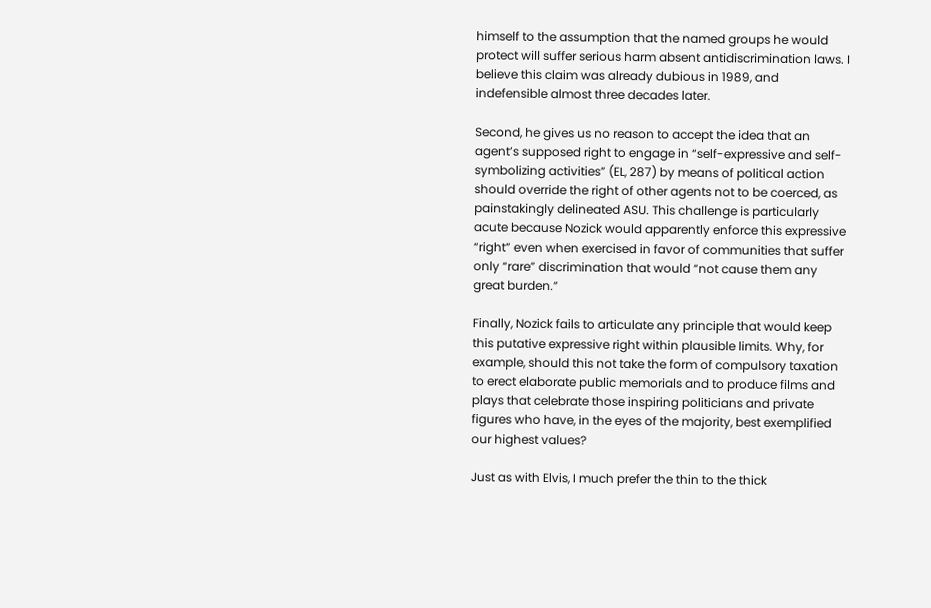himself to the assumption that the named groups he would protect will suffer serious harm absent antidiscrimination laws. I believe this claim was already dubious in 1989, and indefensible almost three decades later.

Second, he gives us no reason to accept the idea that an agent’s supposed right to engage in “self-expressive and self-symbolizing activities” (EL, 287) by means of political action should override the right of other agents not to be coerced, as painstakingly delineated ASU. This challenge is particularly acute because Nozick would apparently enforce this expressive “right” even when exercised in favor of communities that suffer only “rare” discrimination that would “not cause them any great burden.”

Finally, Nozick fails to articulate any principle that would keep this putative expressive right within plausible limits. Why, for example, should this not take the form of compulsory taxation to erect elaborate public memorials and to produce films and plays that celebrate those inspiring politicians and private figures who have, in the eyes of the majority, best exemplified our highest values?

Just as with Elvis, I much prefer the thin to the thick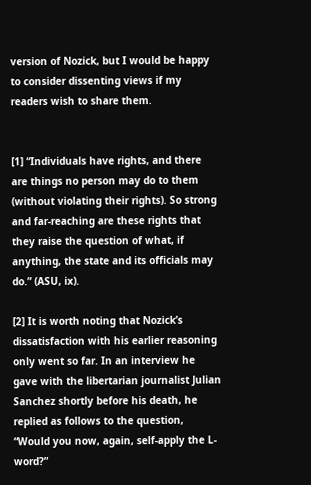version of Nozick, but I would be happy to consider dissenting views if my readers wish to share them.


[1] “Individuals have rights, and there are things no person may do to them (without violating their rights). So strong and far-reaching are these rights that they raise the question of what, if anything, the state and its officials may do.” (ASU, ix).

[2] It is worth noting that Nozick’s dissatisfaction with his earlier reasoning only went so far. In an interview he gave with the libertarian journalist Julian Sanchez shortly before his death, he replied as follows to the question, “Would you now, again, self-apply the L-word?”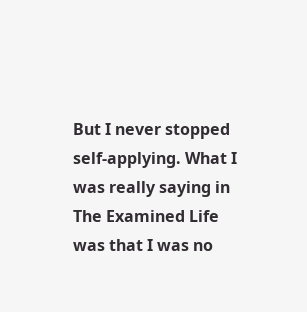But I never stopped self-applying. What I was really saying in The Examined Life was that I was no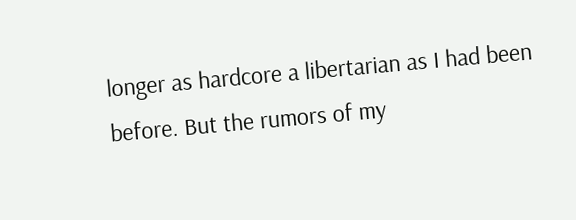longer as hardcore a libertarian as I had been before. But the rumors of my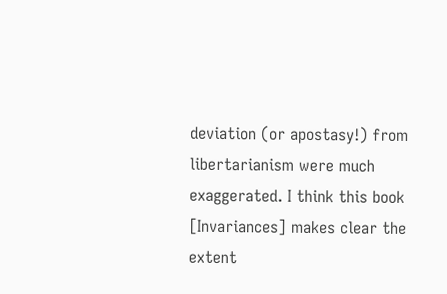deviation (or apostasy!) from libertarianism were much exaggerated. I think this book [Invariances] makes clear the extent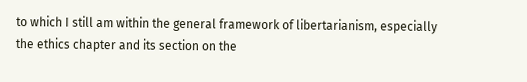to which I still am within the general framework of libertarianism, especially the ethics chapter and its section on the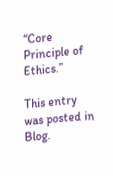“Core Principle of Ethics.”

This entry was posted in Blog.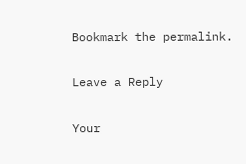Bookmark the permalink.

Leave a Reply

Your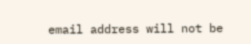email address will not be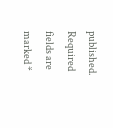published. Required fields are marked *